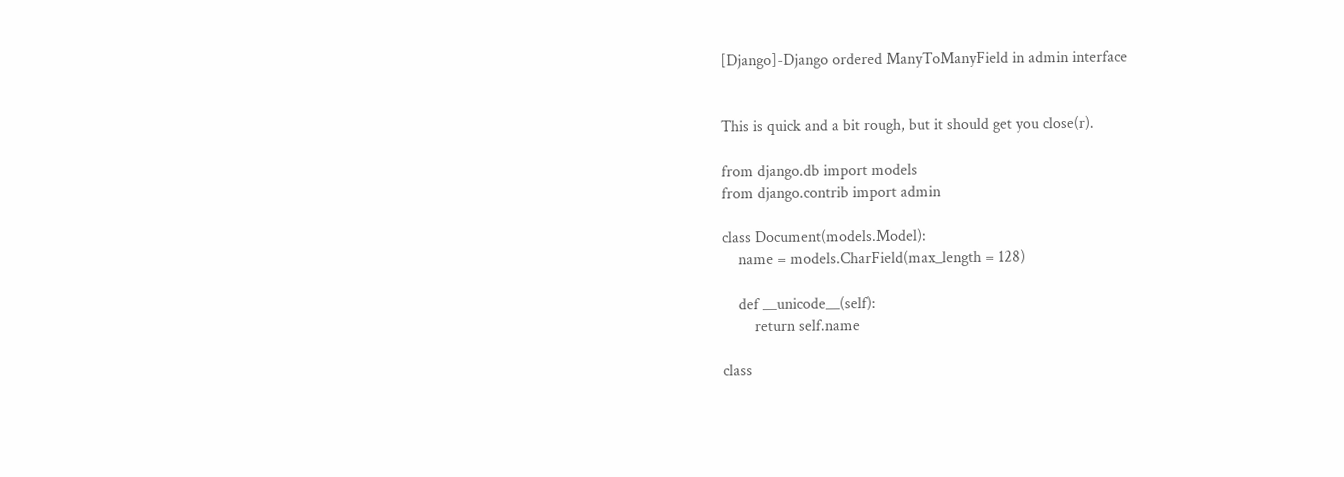[Django]-Django ordered ManyToManyField in admin interface


This is quick and a bit rough, but it should get you close(r).

from django.db import models
from django.contrib import admin

class Document(models.Model):
    name = models.CharField(max_length = 128)

    def __unicode__(self):
        return self.name

class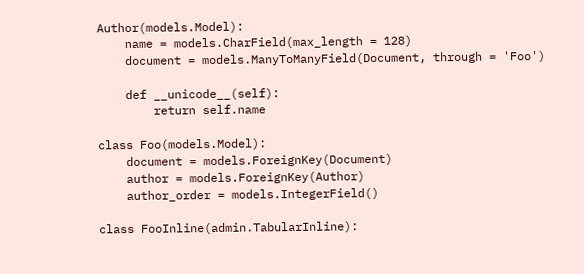Author(models.Model):
    name = models.CharField(max_length = 128)
    document = models.ManyToManyField(Document, through = 'Foo')

    def __unicode__(self):
        return self.name

class Foo(models.Model):
    document = models.ForeignKey(Document)
    author = models.ForeignKey(Author)
    author_order = models.IntegerField()

class FooInline(admin.TabularInline):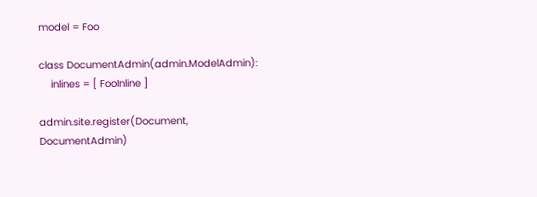model = Foo

class DocumentAdmin(admin.ModelAdmin):
    inlines = [ FooInline ]

admin.site.register(Document, DocumentAdmin)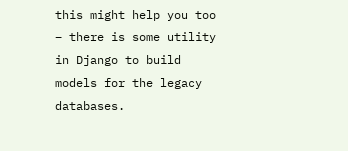this might help you too – there is some utility in Django to build models for the legacy databases.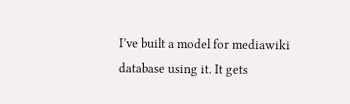I’ve built a model for mediawiki database using it. It gets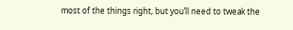most of the things right, but you’ll need to tweak the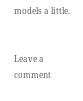models a little.


Leave a comment